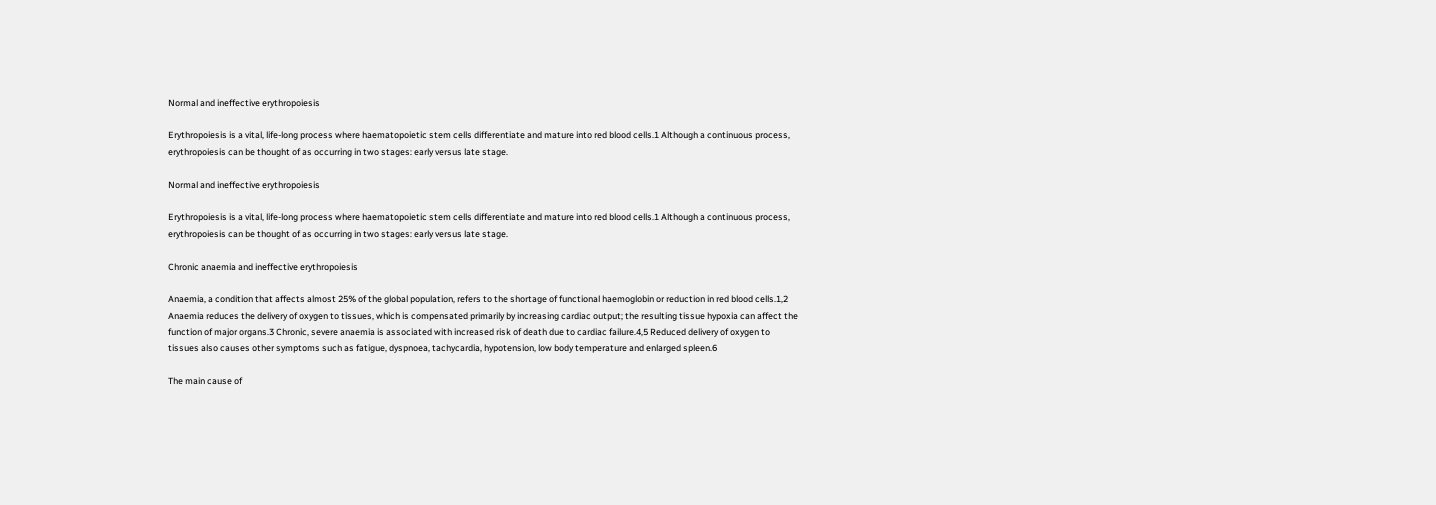Normal and ineffective erythropoiesis

Erythropoiesis is a vital, life-long process where haematopoietic stem cells differentiate and mature into red blood cells.1 Although a continuous process, erythropoiesis can be thought of as occurring in two stages: early versus late stage.

Normal and ineffective erythropoiesis

Erythropoiesis is a vital, life-long process where haematopoietic stem cells differentiate and mature into red blood cells.1 Although a continuous process, erythropoiesis can be thought of as occurring in two stages: early versus late stage.

Chronic anaemia and ineffective erythropoiesis

Anaemia, a condition that affects almost 25% of the global population, refers to the shortage of functional haemoglobin or reduction in red blood cells.1,2 Anaemia reduces the delivery of oxygen to tissues, which is compensated primarily by increasing cardiac output; the resulting tissue hypoxia can affect the function of major organs.3 Chronic, severe anaemia is associated with increased risk of death due to cardiac failure.4,5 Reduced delivery of oxygen to tissues also causes other symptoms such as fatigue, dyspnoea, tachycardia, hypotension, low body temperature and enlarged spleen.6

The main cause of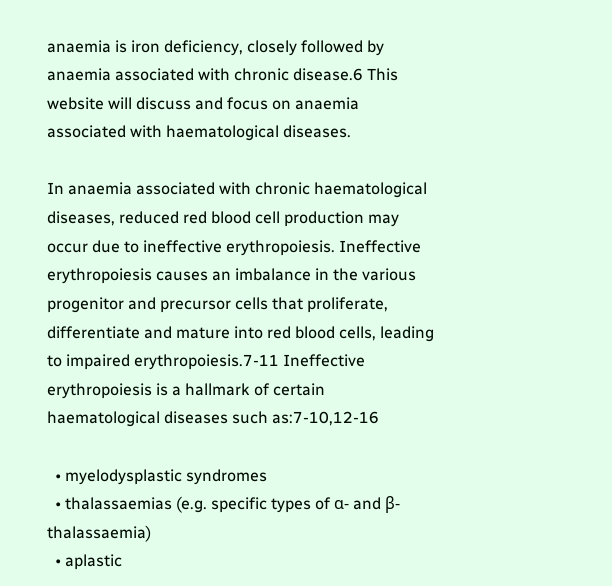anaemia is iron deficiency, closely followed by anaemia associated with chronic disease.6 This website will discuss and focus on anaemia associated with haematological diseases.

In anaemia associated with chronic haematological diseases, reduced red blood cell production may occur due to ineffective erythropoiesis. Ineffective erythropoiesis causes an imbalance in the various progenitor and precursor cells that proliferate, differentiate and mature into red blood cells, leading to impaired erythropoiesis.7-11 Ineffective erythropoiesis is a hallmark of certain haematological diseases such as:7-10,12-16

  • myelodysplastic syndromes
  • thalassaemias (e.g. specific types of α- and β-thalassaemia)
  • aplastic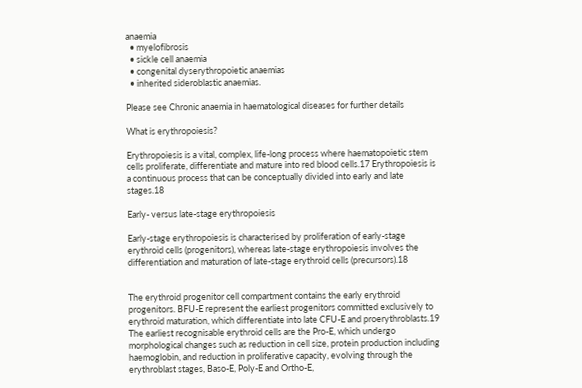anaemia
  • myelofibrosis
  • sickle cell anaemia
  • congenital dyserythropoietic anaemias
  • inherited sideroblastic anaemias.

Please see Chronic anaemia in haematological diseases for further details

What is erythropoiesis?

Erythropoiesis is a vital, complex, life-long process where haematopoietic stem cells proliferate, differentiate and mature into red blood cells.17 Erythropoiesis is a continuous process that can be conceptually divided into early and late stages.18

Early- versus late-stage erythropoiesis

Early-stage erythropoiesis is characterised by proliferation of early-stage erythroid cells (progenitors), whereas late-stage erythropoiesis involves the differentiation and maturation of late-stage erythroid cells (precursors).18


The erythroid progenitor cell compartment contains the early erythroid progenitors. BFU-E represent the earliest progenitors committed exclusively to erythroid maturation, which differentiate into late CFU-E and proerythroblasts.19 The earliest recognisable erythroid cells are the Pro-E, which undergo morphological changes such as reduction in cell size, protein production including haemoglobin, and reduction in proliferative capacity, evolving through the erythroblast stages, Baso-E, Poly-E and Ortho-E,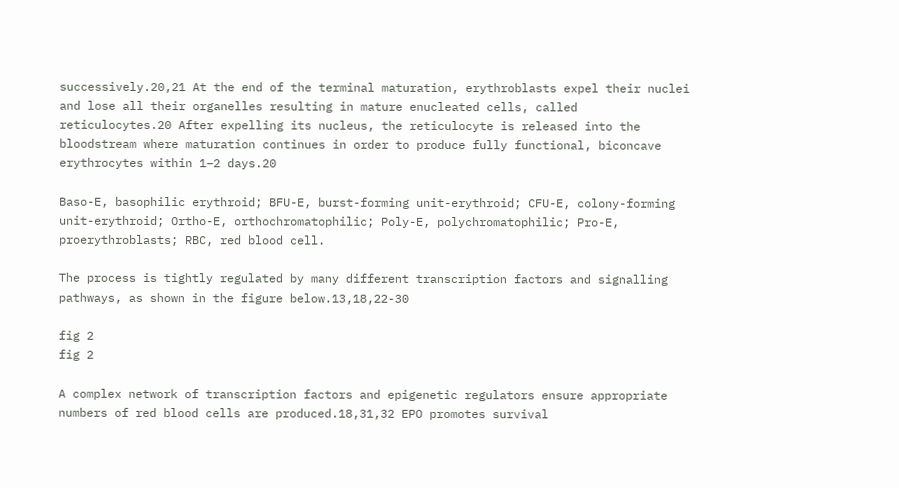successively.20,21 At the end of the terminal maturation, erythroblasts expel their nuclei and lose all their organelles resulting in mature enucleated cells, called reticulocytes.20 After expelling its nucleus, the reticulocyte is released into the bloodstream where maturation continues in order to produce fully functional, biconcave erythrocytes within 1–2 days.20

Baso-E, basophilic erythroid; BFU-E, burst-forming unit-erythroid; CFU-E, colony-forming unit-erythroid; Ortho-E, orthochromatophilic; Poly-E, polychromatophilic; Pro-E, proerythroblasts; RBC, red blood cell.

The process is tightly regulated by many different transcription factors and signalling pathways, as shown in the figure below.13,18,22-30

fig 2
fig 2

A complex network of transcription factors and epigenetic regulators ensure appropriate numbers of red blood cells are produced.18,31,32 EPO promotes survival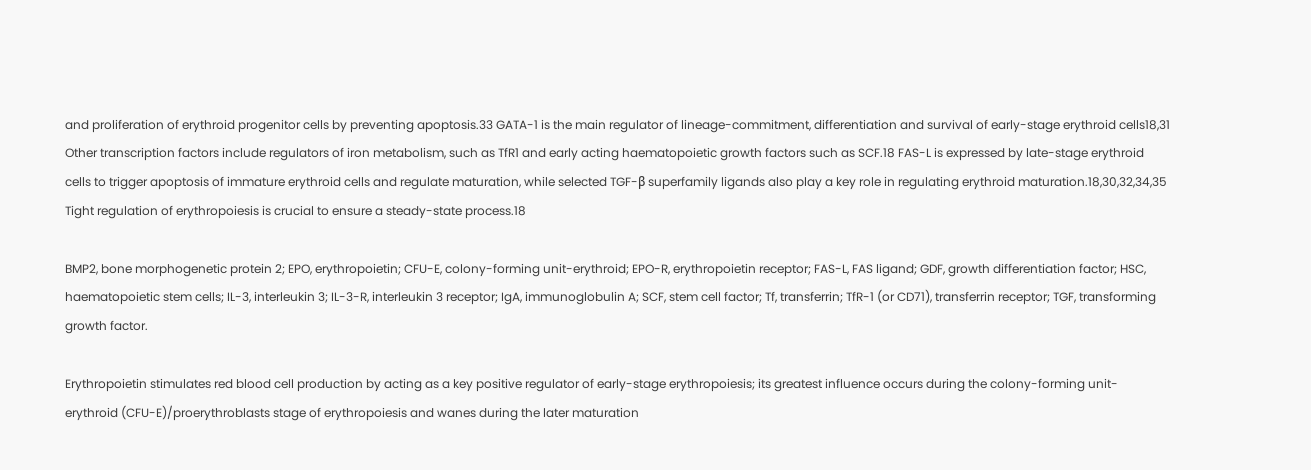and proliferation of erythroid progenitor cells by preventing apoptosis.33 GATA-1 is the main regulator of lineage-commitment, differentiation and survival of early-stage erythroid cells18,31 Other transcription factors include regulators of iron metabolism, such as TfR1 and early acting haematopoietic growth factors such as SCF.18 FAS-L is expressed by late-stage erythroid cells to trigger apoptosis of immature erythroid cells and regulate maturation, while selected TGF-β superfamily ligands also play a key role in regulating erythroid maturation.18,30,32,34,35 Tight regulation of erythropoiesis is crucial to ensure a steady-state process.18

BMP2, bone morphogenetic protein 2; EPO, erythropoietin; CFU-E, colony-forming unit-erythroid; EPO-R, erythropoietin receptor; FAS-L, FAS ligand; GDF, growth differentiation factor; HSC, haematopoietic stem cells; IL-3, interleukin 3; IL-3-R, interleukin 3 receptor; IgA, immunoglobulin A; SCF, stem cell factor; Tf, transferrin; TfR-1 (or CD71), transferrin receptor; TGF, transforming growth factor.

Erythropoietin stimulates red blood cell production by acting as a key positive regulator of early-stage erythropoiesis; its greatest influence occurs during the colony-forming unit-erythroid (CFU-E)/proerythroblasts stage of erythropoiesis and wanes during the later maturation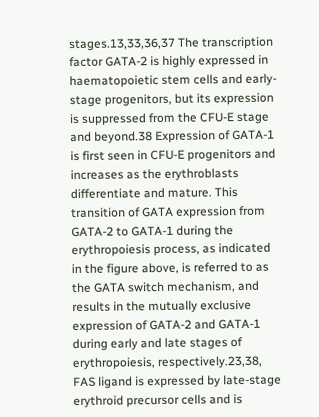stages.13,33,36,37 The transcription factor GATA-2 is highly expressed in haematopoietic stem cells and early-stage progenitors, but its expression is suppressed from the CFU-E stage and beyond.38 Expression of GATA-1 is first seen in CFU-E progenitors and increases as the erythroblasts differentiate and mature. This transition of GATA expression from GATA-2 to GATA-1 during the erythropoiesis process, as indicated in the figure above, is referred to as the GATA switch mechanism, and results in the mutually exclusive expression of GATA-2 and GATA-1 during early and late stages of erythropoiesis, respectively.23,38, FAS ligand is expressed by late-stage erythroid precursor cells and is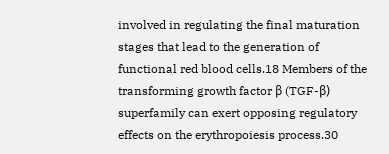involved in regulating the final maturation stages that lead to the generation of functional red blood cells.18 Members of the transforming growth factor β (TGF-β) superfamily can exert opposing regulatory effects on the erythropoiesis process.30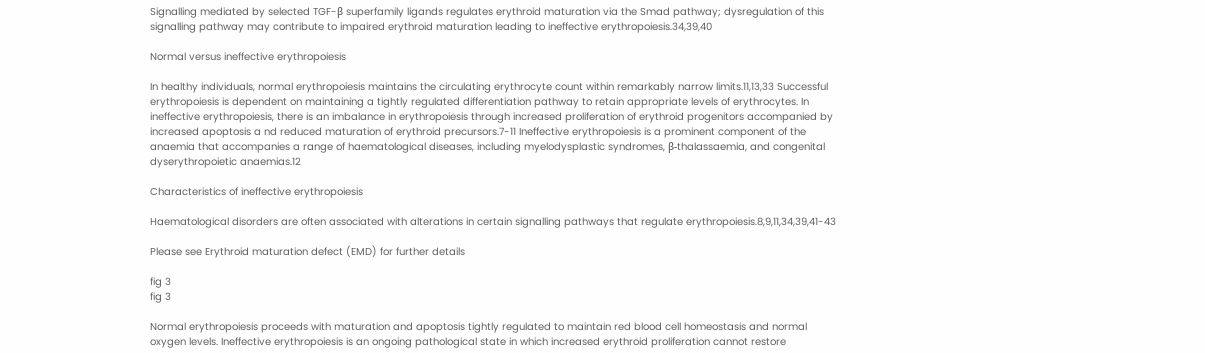Signalling mediated by selected TGF-β superfamily ligands regulates erythroid maturation via the Smad pathway; dysregulation of this signalling pathway may contribute to impaired erythroid maturation leading to ineffective erythropoiesis.34,39,40

Normal versus ineffective erythropoiesis

In healthy individuals, normal erythropoiesis maintains the circulating erythrocyte count within remarkably narrow limits.11,13,33 Successful erythropoiesis is dependent on maintaining a tightly regulated differentiation pathway to retain appropriate levels of erythrocytes. In ineffective erythropoiesis, there is an imbalance in erythropoiesis through increased proliferation of erythroid progenitors accompanied by increased apoptosis a nd reduced maturation of erythroid precursors.7-11 Ineffective erythropoiesis is a prominent component of the anaemia that accompanies a range of haematological diseases, including myelodysplastic syndromes, β-thalassaemia, and congenital dyserythropoietic anaemias.12

Characteristics of ineffective erythropoiesis

Haematological disorders are often associated with alterations in certain signalling pathways that regulate erythropoiesis.8,9,11,34,39,41-43

Please see Erythroid maturation defect (EMD) for further details

fig 3
fig 3

Normal erythropoiesis proceeds with maturation and apoptosis tightly regulated to maintain red blood cell homeostasis and normal oxygen levels. Ineffective erythropoiesis is an ongoing pathological state in which increased erythroid proliferation cannot restore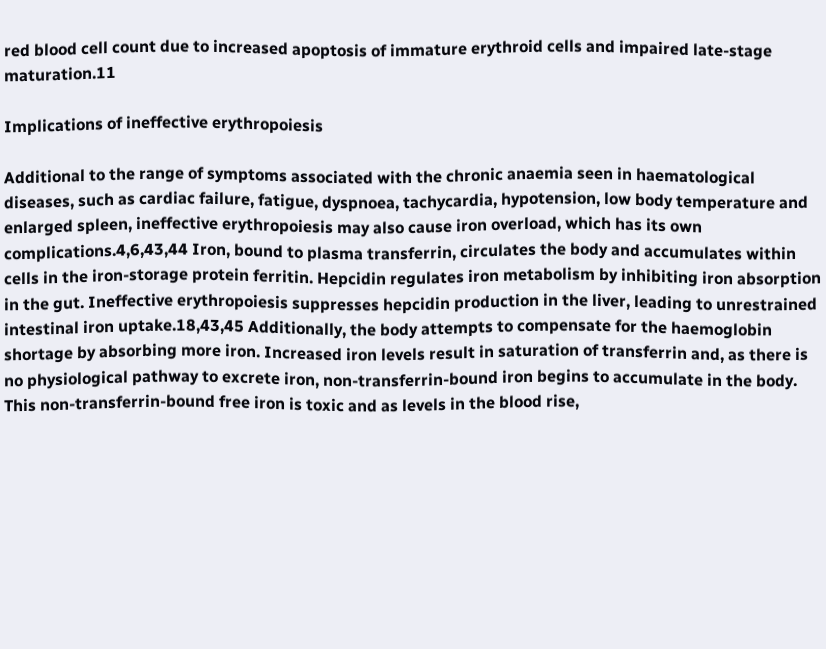red blood cell count due to increased apoptosis of immature erythroid cells and impaired late-stage maturation.11

Implications of ineffective erythropoiesis

Additional to the range of symptoms associated with the chronic anaemia seen in haematological diseases, such as cardiac failure, fatigue, dyspnoea, tachycardia, hypotension, low body temperature and enlarged spleen, ineffective erythropoiesis may also cause iron overload, which has its own complications.4,6,43,44 Iron, bound to plasma transferrin, circulates the body and accumulates within cells in the iron-storage protein ferritin. Hepcidin regulates iron metabolism by inhibiting iron absorption in the gut. Ineffective erythropoiesis suppresses hepcidin production in the liver, leading to unrestrained intestinal iron uptake.18,43,45 Additionally, the body attempts to compensate for the haemoglobin shortage by absorbing more iron. Increased iron levels result in saturation of transferrin and, as there is no physiological pathway to excrete iron, non-transferrin-bound iron begins to accumulate in the body. This non-transferrin-bound free iron is toxic and as levels in the blood rise,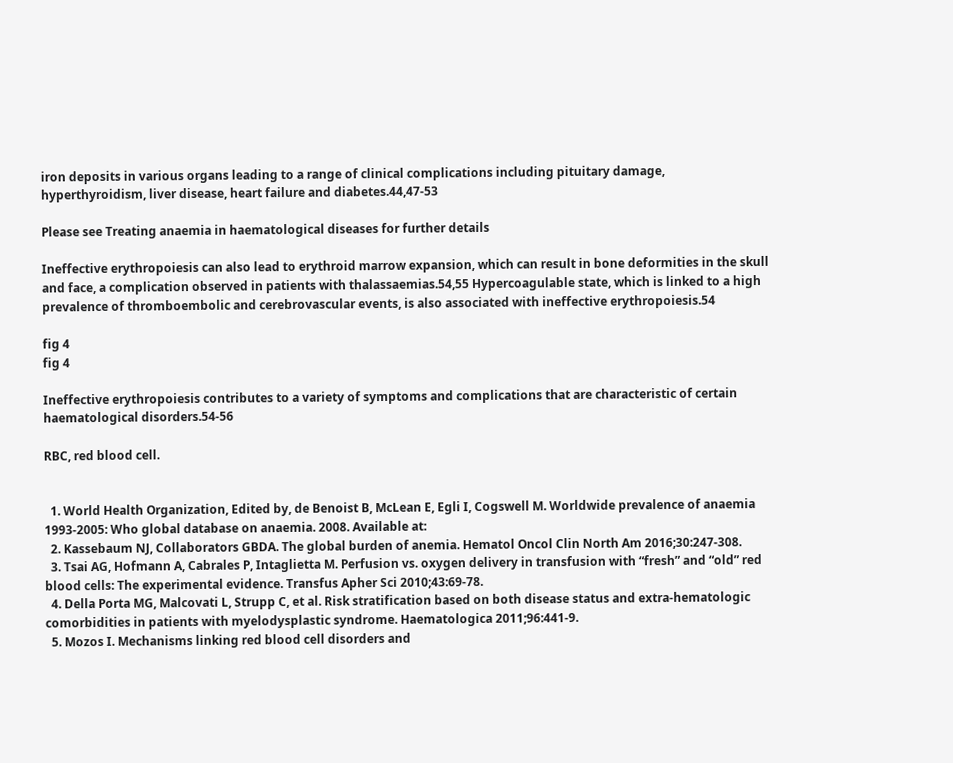iron deposits in various organs leading to a range of clinical complications including pituitary damage, hyperthyroidism, liver disease, heart failure and diabetes.44,47-53

Please see Treating anaemia in haematological diseases for further details

Ineffective erythropoiesis can also lead to erythroid marrow expansion, which can result in bone deformities in the skull and face, a complication observed in patients with thalassaemias.54,55 Hypercoagulable state, which is linked to a high prevalence of thromboembolic and cerebrovascular events, is also associated with ineffective erythropoiesis.54

fig 4
fig 4

Ineffective erythropoiesis contributes to a variety of symptoms and complications that are characteristic of certain haematological disorders.54-56

RBC, red blood cell.


  1. World Health Organization, Edited by, de Benoist B, McLean E, Egli I, Cogswell M. Worldwide prevalence of anaemia 1993-2005: Who global database on anaemia. 2008. Available at:
  2. Kassebaum NJ, Collaborators GBDA. The global burden of anemia. Hematol Oncol Clin North Am 2016;30:247-308.
  3. Tsai AG, Hofmann A, Cabrales P, Intaglietta M. Perfusion vs. oxygen delivery in transfusion with “fresh” and “old” red blood cells: The experimental evidence. Transfus Apher Sci 2010;43:69-78.
  4. Della Porta MG, Malcovati L, Strupp C, et al. Risk stratification based on both disease status and extra-hematologic comorbidities in patients with myelodysplastic syndrome. Haematologica 2011;96:441-9.
  5. Mozos I. Mechanisms linking red blood cell disorders and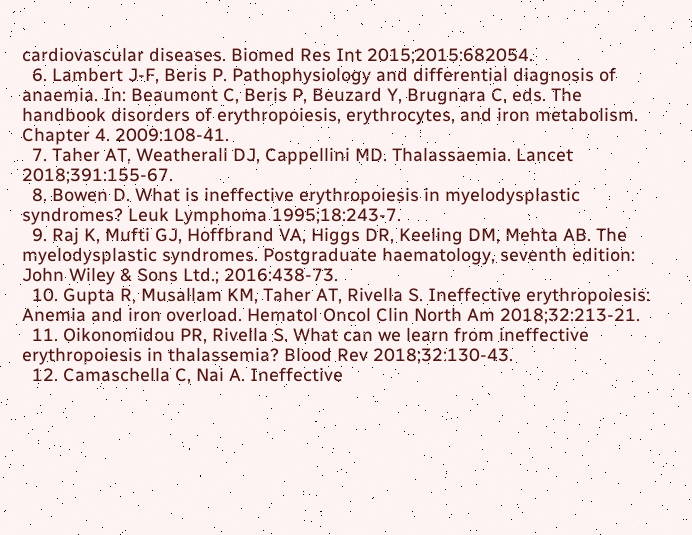cardiovascular diseases. Biomed Res Int 2015;2015:682054.
  6. Lambert J-F, Beris P. Pathophysiology and differential diagnosis of anaemia. In: Beaumont C, Beris P, Beuzard Y, Brugnara C, eds. The handbook disorders of erythropoiesis, erythrocytes, and iron metabolism. Chapter 4. 2009:108-41.
  7. Taher AT, Weatherall DJ, Cappellini MD. Thalassaemia. Lancet 2018;391:155-67.
  8. Bowen D. What is ineffective erythropoiesis in myelodysplastic syndromes? Leuk Lymphoma 1995;18:243-7.
  9. Raj K, Mufti GJ, Hoffbrand VA, Higgs DR, Keeling DM, Mehta AB. The myelodysplastic syndromes. Postgraduate haematology, seventh edition: John Wiley & Sons Ltd.; 2016:438-73.
  10. Gupta R, Musallam KM, Taher AT, Rivella S. Ineffective erythropoiesis: Anemia and iron overload. Hematol Oncol Clin North Am 2018;32:213-21.
  11. Oikonomidou PR, Rivella S. What can we learn from ineffective erythropoiesis in thalassemia? Blood Rev 2018;32:130-43.
  12. Camaschella C, Nai A. Ineffective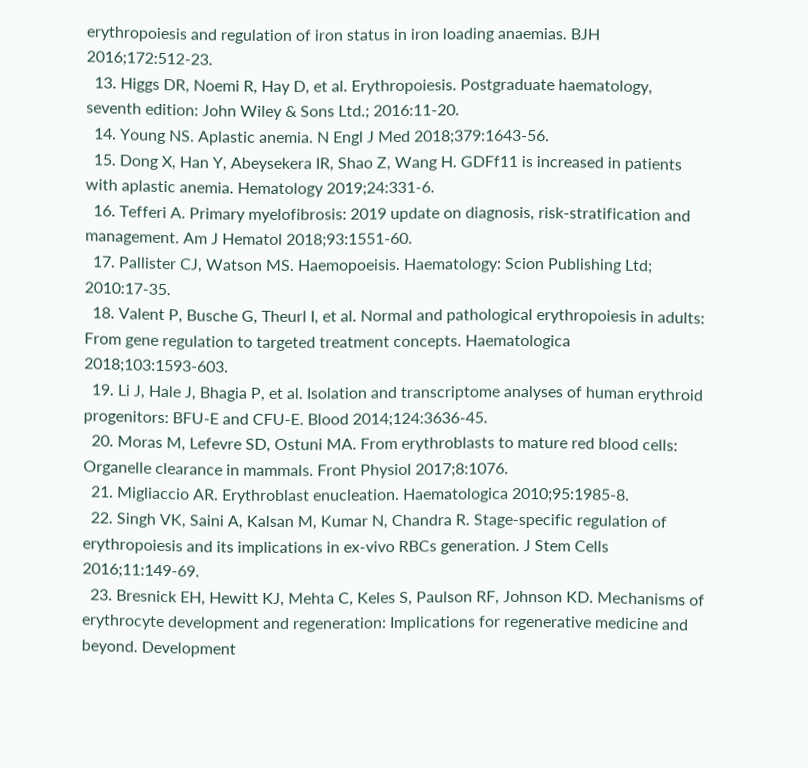erythropoiesis and regulation of iron status in iron loading anaemias. BJH 2016;172:512-23.
  13. Higgs DR, Noemi R, Hay D, et al. Erythropoiesis. Postgraduate haematology, seventh edition: John Wiley & Sons Ltd.; 2016:11-20.
  14. Young NS. Aplastic anemia. N Engl J Med 2018;379:1643-56.
  15. Dong X, Han Y, Abeysekera IR, Shao Z, Wang H. GDFf11 is increased in patients with aplastic anemia. Hematology 2019;24:331-6.
  16. Tefferi A. Primary myelofibrosis: 2019 update on diagnosis, risk-stratification and management. Am J Hematol 2018;93:1551-60.
  17. Pallister CJ, Watson MS. Haemopoeisis. Haematology: Scion Publishing Ltd; 2010:17-35.
  18. Valent P, Busche G, Theurl I, et al. Normal and pathological erythropoiesis in adults: From gene regulation to targeted treatment concepts. Haematologica 2018;103:1593-603.
  19. Li J, Hale J, Bhagia P, et al. Isolation and transcriptome analyses of human erythroid progenitors: BFU-E and CFU-E. Blood 2014;124:3636-45.
  20. Moras M, Lefevre SD, Ostuni MA. From erythroblasts to mature red blood cells: Organelle clearance in mammals. Front Physiol 2017;8:1076.
  21. Migliaccio AR. Erythroblast enucleation. Haematologica 2010;95:1985-8.
  22. Singh VK, Saini A, Kalsan M, Kumar N, Chandra R. Stage-specific regulation of erythropoiesis and its implications in ex-vivo RBCs generation. J Stem Cells 2016;11:149-69.
  23. Bresnick EH, Hewitt KJ, Mehta C, Keles S, Paulson RF, Johnson KD. Mechanisms of erythrocyte development and regeneration: Implications for regenerative medicine and beyond. Development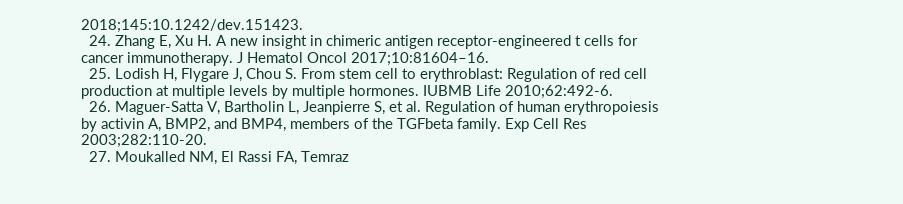2018;145:10.1242/dev.151423.
  24. Zhang E, Xu H. A new insight in chimeric antigen receptor-engineered t cells for cancer immunotherapy. J Hematol Oncol 2017;10:81604–16.
  25. Lodish H, Flygare J, Chou S. From stem cell to erythroblast: Regulation of red cell production at multiple levels by multiple hormones. IUBMB Life 2010;62:492-6.
  26. Maguer-Satta V, Bartholin L, Jeanpierre S, et al. Regulation of human erythropoiesis by activin A, BMP2, and BMP4, members of the TGFbeta family. Exp Cell Res 2003;282:110-20.
  27. Moukalled NM, El Rassi FA, Temraz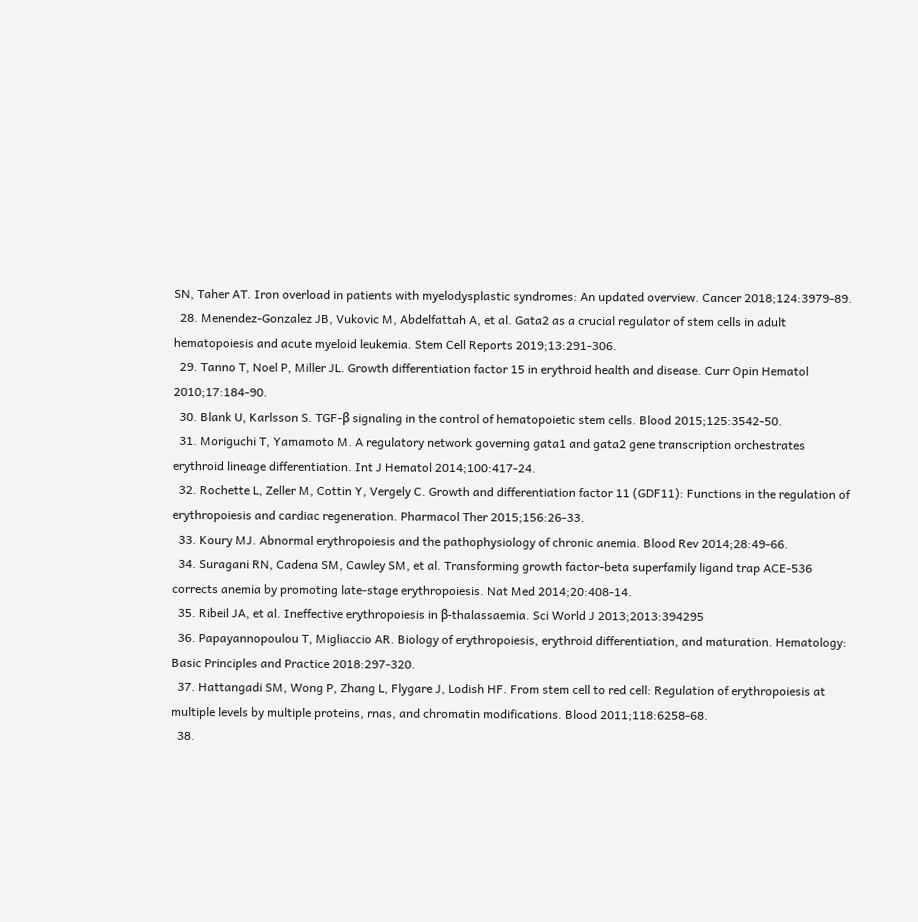SN, Taher AT. Iron overload in patients with myelodysplastic syndromes: An updated overview. Cancer 2018;124:3979-89.
  28. Menendez-Gonzalez JB, Vukovic M, Abdelfattah A, et al. Gata2 as a crucial regulator of stem cells in adult hematopoiesis and acute myeloid leukemia. Stem Cell Reports 2019;13:291-306.
  29. Tanno T, Noel P, Miller JL. Growth differentiation factor 15 in erythroid health and disease. Curr Opin Hematol 2010;17:184-90.
  30. Blank U, Karlsson S. TGF-β signaling in the control of hematopoietic stem cells. Blood 2015;125:3542-50.
  31. Moriguchi T, Yamamoto M. A regulatory network governing gata1 and gata2 gene transcription orchestrates erythroid lineage differentiation. Int J Hematol 2014;100:417-24.
  32. Rochette L, Zeller M, Cottin Y, Vergely C. Growth and differentiation factor 11 (GDF11): Functions in the regulation of erythropoiesis and cardiac regeneration. Pharmacol Ther 2015;156:26-33.
  33. Koury MJ. Abnormal erythropoiesis and the pathophysiology of chronic anemia. Blood Rev 2014;28:49-66.
  34. Suragani RN, Cadena SM, Cawley SM, et al. Transforming growth factor-beta superfamily ligand trap ACE-536 corrects anemia by promoting late-stage erythropoiesis. Nat Med 2014;20:408-14.
  35. Ribeil JA, et al. Ineffective erythropoiesis in β-thalassaemia. Sci World J 2013;2013:394295
  36. Papayannopoulou T, Migliaccio AR. Biology of erythropoiesis, erythroid differentiation, and maturation. Hematology: Basic Principles and Practice 2018:297-320.
  37. Hattangadi SM, Wong P, Zhang L, Flygare J, Lodish HF. From stem cell to red cell: Regulation of erythropoiesis at multiple levels by multiple proteins, rnas, and chromatin modifications. Blood 2011;118:6258-68.
  38.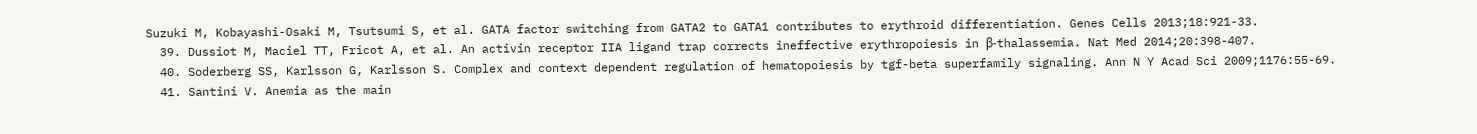Suzuki M, Kobayashi-Osaki M, Tsutsumi S, et al. GATA factor switching from GATA2 to GATA1 contributes to erythroid differentiation. Genes Cells 2013;18:921-33.
  39. Dussiot M, Maciel TT, Fricot A, et al. An activin receptor IIA ligand trap corrects ineffective erythropoiesis in β‑thalassemia. Nat Med 2014;20:398-407.
  40. Soderberg SS, Karlsson G, Karlsson S. Complex and context dependent regulation of hematopoiesis by tgf-beta superfamily signaling. Ann N Y Acad Sci 2009;1176:55-69.
  41. Santini V. Anemia as the main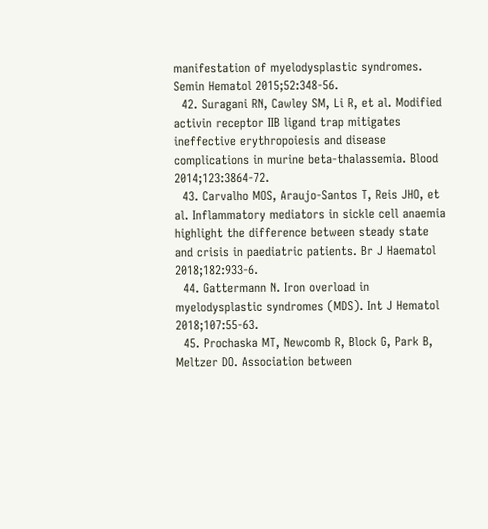manifestation of myelodysplastic syndromes. Semin Hematol 2015;52:348-56.
  42. Suragani RN, Cawley SM, Li R, et al. Modified activin receptor IIB ligand trap mitigates ineffective erythropoiesis and disease complications in murine beta-thalassemia. Blood 2014;123:3864-72.
  43. Carvalho MOS, Araujo-Santos T, Reis JHO, et al. Inflammatory mediators in sickle cell anaemia highlight the difference between steady state and crisis in paediatric patients. Br J Haematol 2018;182:933-6.
  44. Gattermann N. Iron overload in myelodysplastic syndromes (MDS). Int J Hematol 2018;107:55-63.
  45. Prochaska MT, Newcomb R, Block G, Park B, Meltzer DO. Association between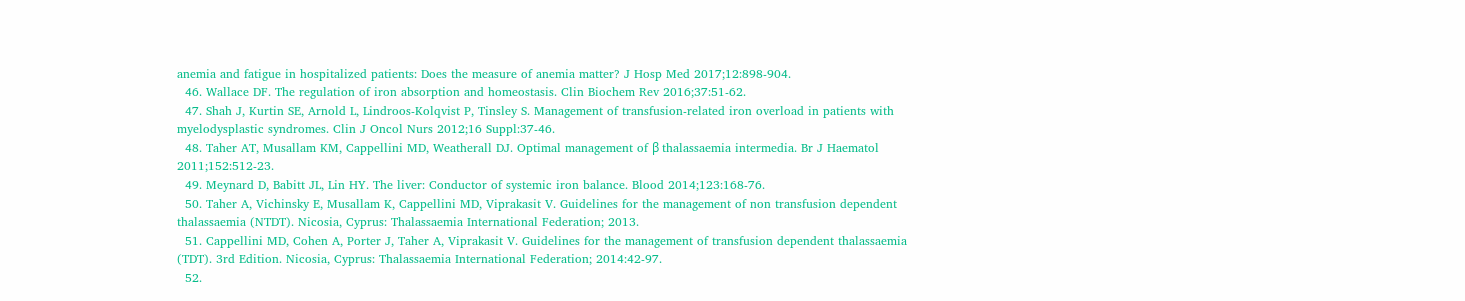anemia and fatigue in hospitalized patients: Does the measure of anemia matter? J Hosp Med 2017;12:898-904.
  46. Wallace DF. The regulation of iron absorption and homeostasis. Clin Biochem Rev 2016;37:51-62.
  47. Shah J, Kurtin SE, Arnold L, Lindroos-Kolqvist P, Tinsley S. Management of transfusion-related iron overload in patients with myelodysplastic syndromes. Clin J Oncol Nurs 2012;16 Suppl:37-46.
  48. Taher AT, Musallam KM, Cappellini MD, Weatherall DJ. Optimal management of β thalassaemia intermedia. Br J Haematol 2011;152:512-23.
  49. Meynard D, Babitt JL, Lin HY. The liver: Conductor of systemic iron balance. Blood 2014;123:168-76.
  50. Taher A, Vichinsky E, Musallam K, Cappellini MD, Viprakasit V. Guidelines for the management of non transfusion dependent thalassaemia (NTDT). Nicosia, Cyprus: Thalassaemia International Federation; 2013.
  51. Cappellini MD, Cohen A, Porter J, Taher A, Viprakasit V. Guidelines for the management of transfusion dependent thalassaemia (TDT). 3rd Edition. Nicosia, Cyprus: Thalassaemia International Federation; 2014:42-97.
  52.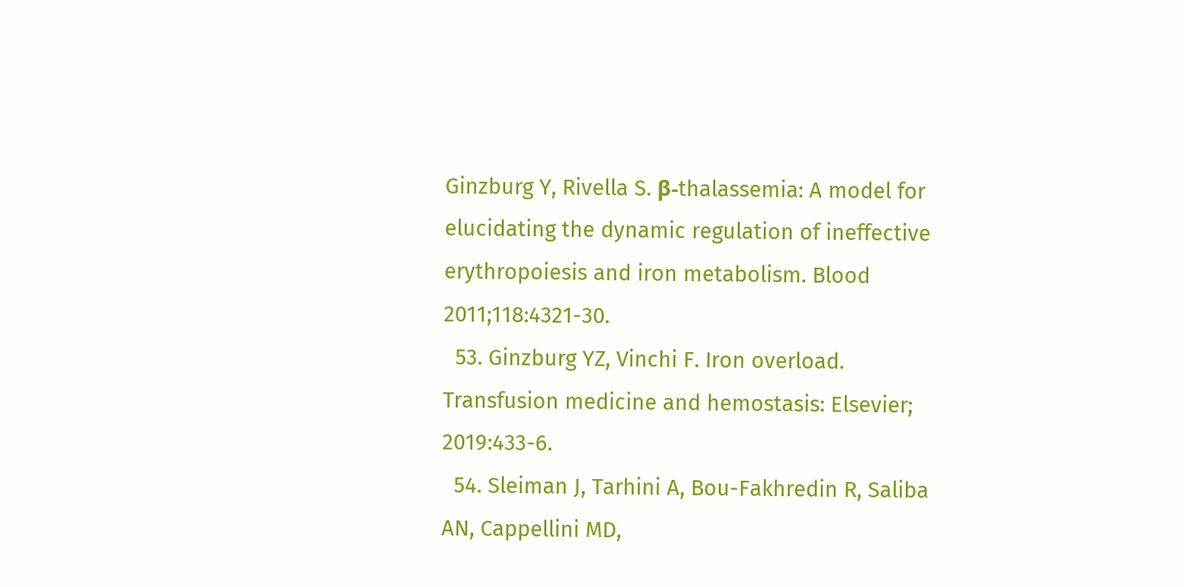Ginzburg Y, Rivella S. β‑thalassemia: A model for elucidating the dynamic regulation of ineffective erythropoiesis and iron metabolism. Blood 2011;118:4321-30.
  53. Ginzburg YZ, Vinchi F. Iron overload. Transfusion medicine and hemostasis: Elsevier; 2019:433-6.
  54. Sleiman J, Tarhini A, Bou-Fakhredin R, Saliba AN, Cappellini MD,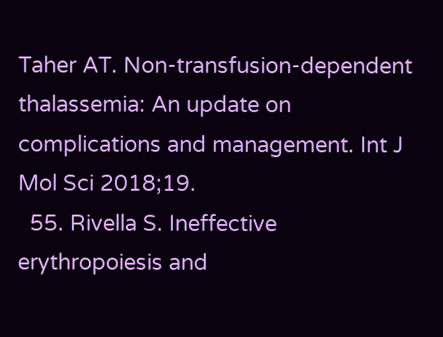Taher AT. Non-transfusion-dependent thalassemia: An update on complications and management. Int J Mol Sci 2018;19.
  55. Rivella S. Ineffective erythropoiesis and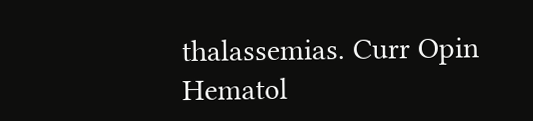thalassemias. Curr Opin Hematol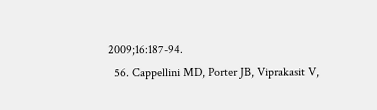2009;16:187-94.
  56. Cappellini MD, Porter JB, Viprakasit V,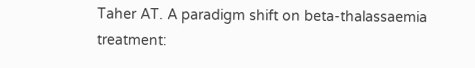Taher AT. A paradigm shift on beta-thalassaemia treatment: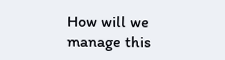How will we manage this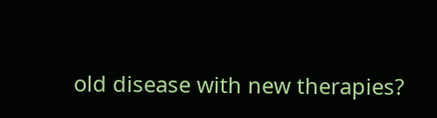old disease with new therapies?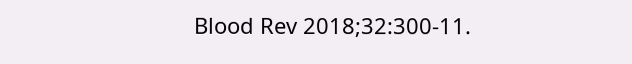Blood Rev 2018;32:300-11.